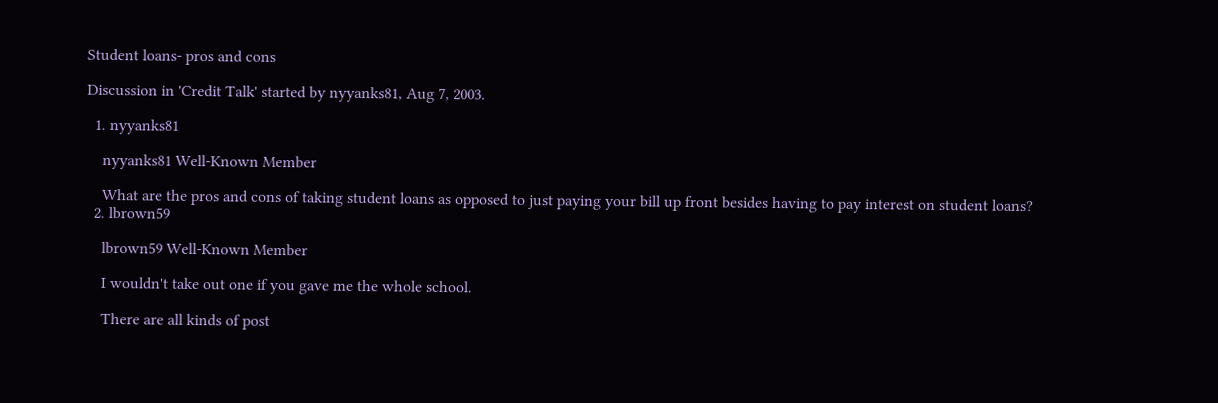Student loans- pros and cons

Discussion in 'Credit Talk' started by nyyanks81, Aug 7, 2003.

  1. nyyanks81

    nyyanks81 Well-Known Member

    What are the pros and cons of taking student loans as opposed to just paying your bill up front besides having to pay interest on student loans?
  2. lbrown59

    lbrown59 Well-Known Member

    I wouldn't take out one if you gave me the whole school.

    There are all kinds of post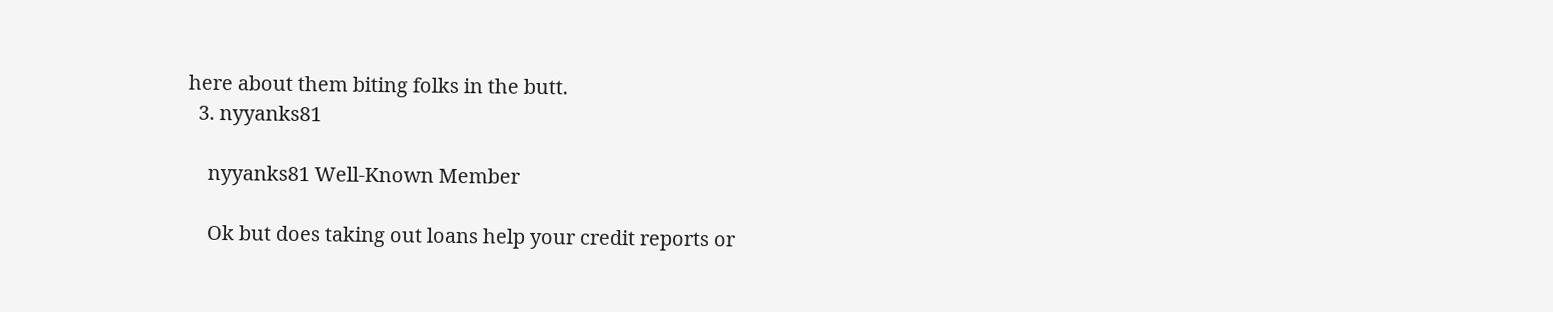here about them biting folks in the butt.
  3. nyyanks81

    nyyanks81 Well-Known Member

    Ok but does taking out loans help your credit reports or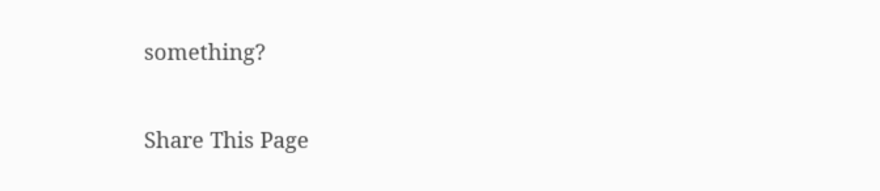something?

Share This Page